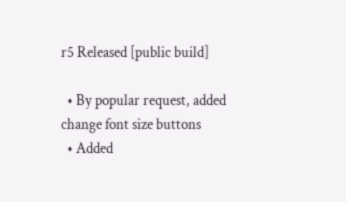r5 Released [public build]

  • By popular request, added change font size buttons
  • Added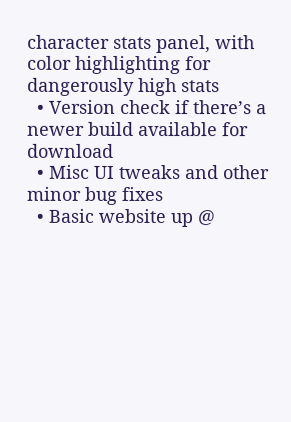character stats panel, with color highlighting for dangerously high stats
  • Version check if there’s a newer build available for download
  • Misc UI tweaks and other minor bug fixes
  • Basic website up @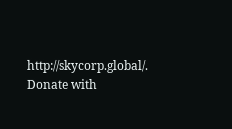http://skycorp.global/. Donate with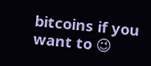bitcoins if you want to 😉